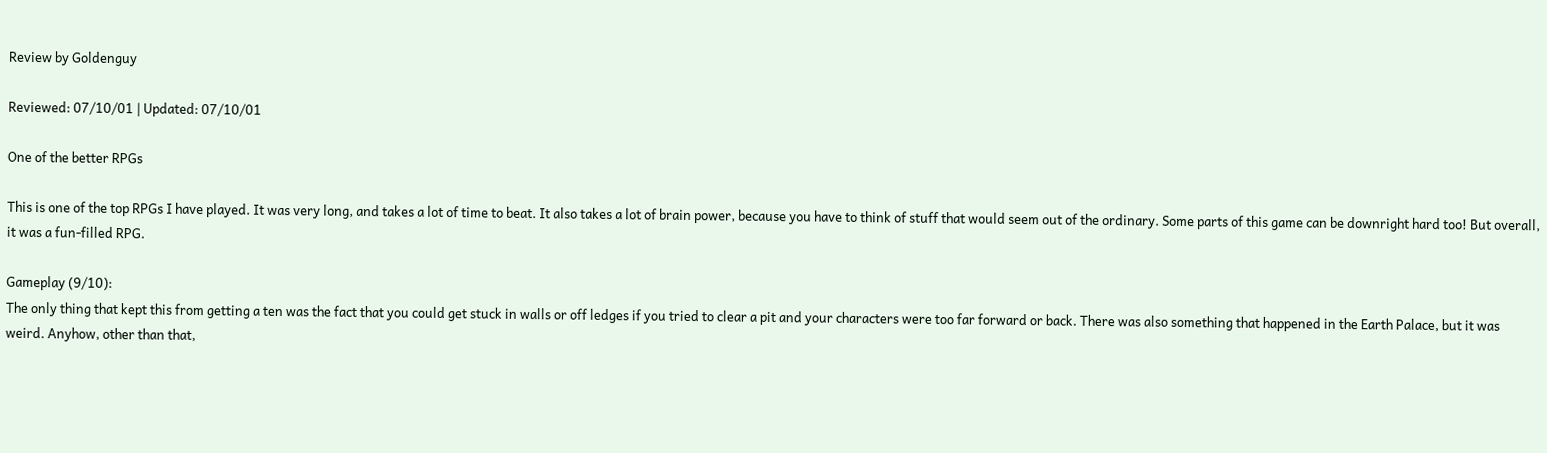Review by Goldenguy

Reviewed: 07/10/01 | Updated: 07/10/01

One of the better RPGs

This is one of the top RPGs I have played. It was very long, and takes a lot of time to beat. It also takes a lot of brain power, because you have to think of stuff that would seem out of the ordinary. Some parts of this game can be downright hard too! But overall, it was a fun-filled RPG.

Gameplay (9/10):
The only thing that kept this from getting a ten was the fact that you could get stuck in walls or off ledges if you tried to clear a pit and your characters were too far forward or back. There was also something that happened in the Earth Palace, but it was weird. Anyhow, other than that,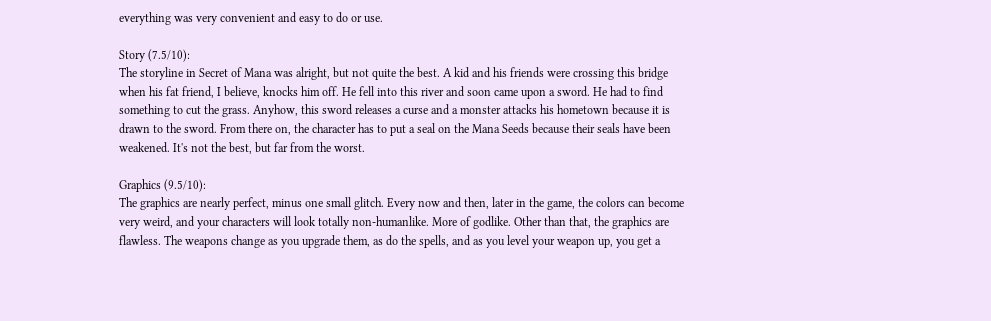everything was very convenient and easy to do or use.

Story (7.5/10):
The storyline in Secret of Mana was alright, but not quite the best. A kid and his friends were crossing this bridge when his fat friend, I believe, knocks him off. He fell into this river and soon came upon a sword. He had to find something to cut the grass. Anyhow, this sword releases a curse and a monster attacks his hometown because it is drawn to the sword. From there on, the character has to put a seal on the Mana Seeds because their seals have been weakened. It's not the best, but far from the worst.

Graphics (9.5/10):
The graphics are nearly perfect, minus one small glitch. Every now and then, later in the game, the colors can become very weird, and your characters will look totally non-humanlike. More of godlike. Other than that, the graphics are flawless. The weapons change as you upgrade them, as do the spells, and as you level your weapon up, you get a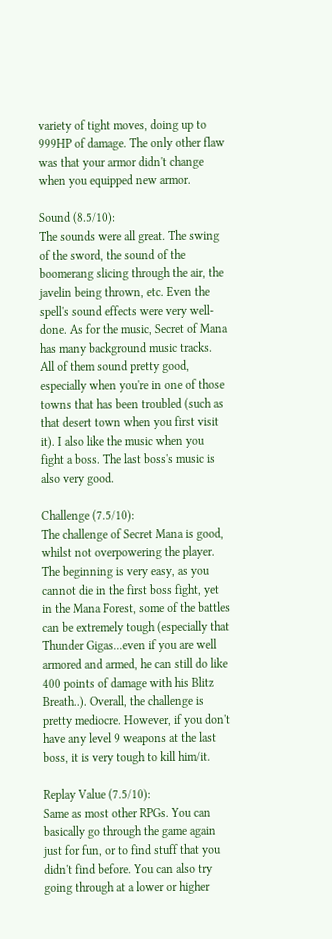variety of tight moves, doing up to 999HP of damage. The only other flaw was that your armor didn't change when you equipped new armor.

Sound (8.5/10):
The sounds were all great. The swing of the sword, the sound of the boomerang slicing through the air, the javelin being thrown, etc. Even the spell's sound effects were very well-done. As for the music, Secret of Mana has many background music tracks. All of them sound pretty good, especially when you're in one of those towns that has been troubled (such as that desert town when you first visit it). I also like the music when you fight a boss. The last boss's music is also very good.

Challenge (7.5/10):
The challenge of Secret Mana is good, whilst not overpowering the player. The beginning is very easy, as you cannot die in the first boss fight, yet in the Mana Forest, some of the battles can be extremely tough (especially that Thunder Gigas...even if you are well armored and armed, he can still do like 400 points of damage with his Blitz Breath..). Overall, the challenge is pretty mediocre. However, if you don't have any level 9 weapons at the last boss, it is very tough to kill him/it.

Replay Value (7.5/10):
Same as most other RPGs. You can basically go through the game again just for fun, or to find stuff that you didn't find before. You can also try going through at a lower or higher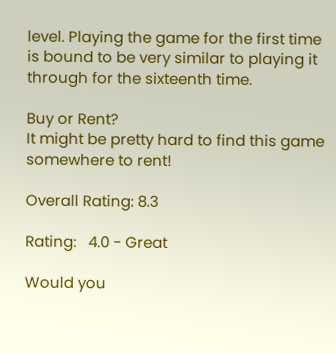level. Playing the game for the first time is bound to be very similar to playing it through for the sixteenth time.

Buy or Rent?
It might be pretty hard to find this game somewhere to rent!

Overall Rating: 8.3

Rating:   4.0 - Great

Would you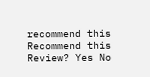recommend this
Recommend this
Review? Yes No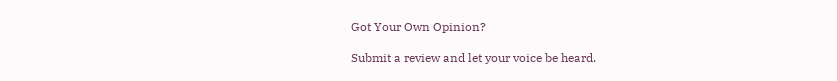Got Your Own Opinion?

Submit a review and let your voice be heard.